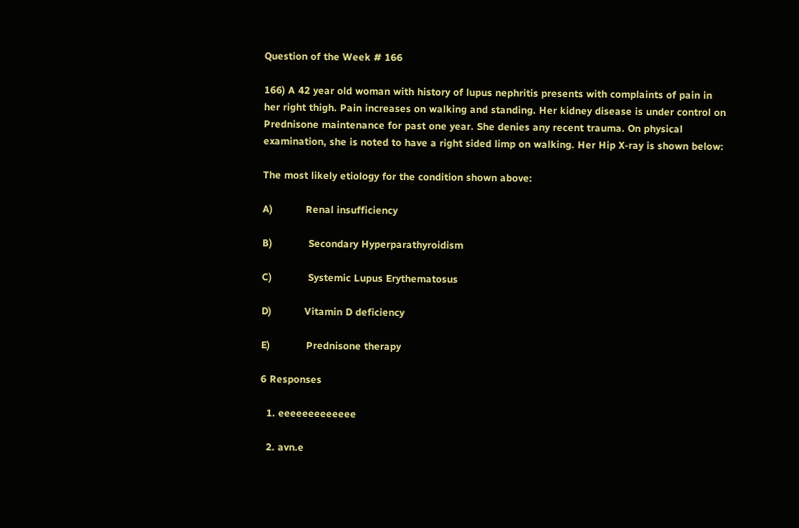Question of the Week # 166

166) A 42 year old woman with history of lupus nephritis presents with complaints of pain in her right thigh. Pain increases on walking and standing. Her kidney disease is under control on Prednisone maintenance for past one year. She denies any recent trauma. On physical examination, she is noted to have a right sided limp on walking. Her Hip X-ray is shown below:

The most likely etiology for the condition shown above:

A)           Renal insufficiency

B)            Secondary Hyperparathyroidism

C)            Systemic Lupus Erythematosus

D)           Vitamin D deficiency

E)            Prednisone therapy

6 Responses

  1. eeeeeeeeeeeee

  2. avn.e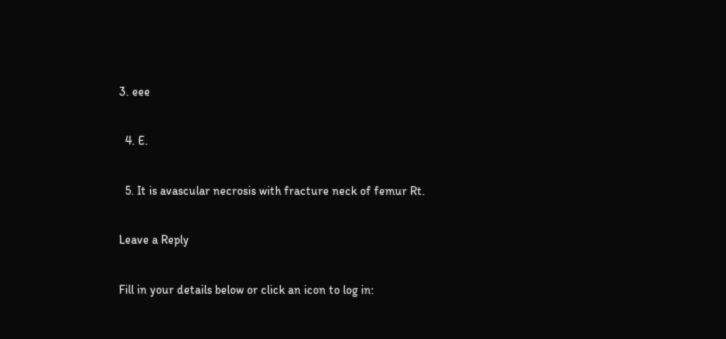3. eee

  4. E.

  5. It is avascular necrosis with fracture neck of femur Rt.

Leave a Reply

Fill in your details below or click an icon to log in: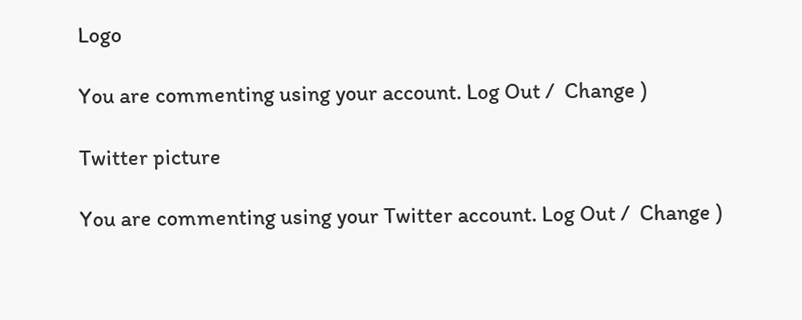Logo

You are commenting using your account. Log Out /  Change )

Twitter picture

You are commenting using your Twitter account. Log Out /  Change )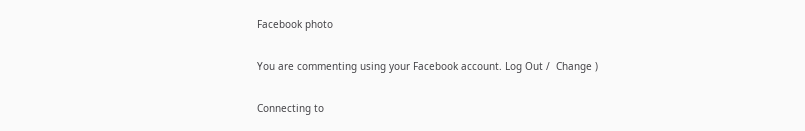Facebook photo

You are commenting using your Facebook account. Log Out /  Change )

Connecting to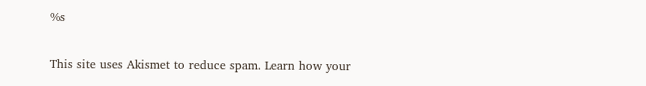%s

This site uses Akismet to reduce spam. Learn how your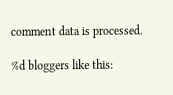comment data is processed.

%d bloggers like this: